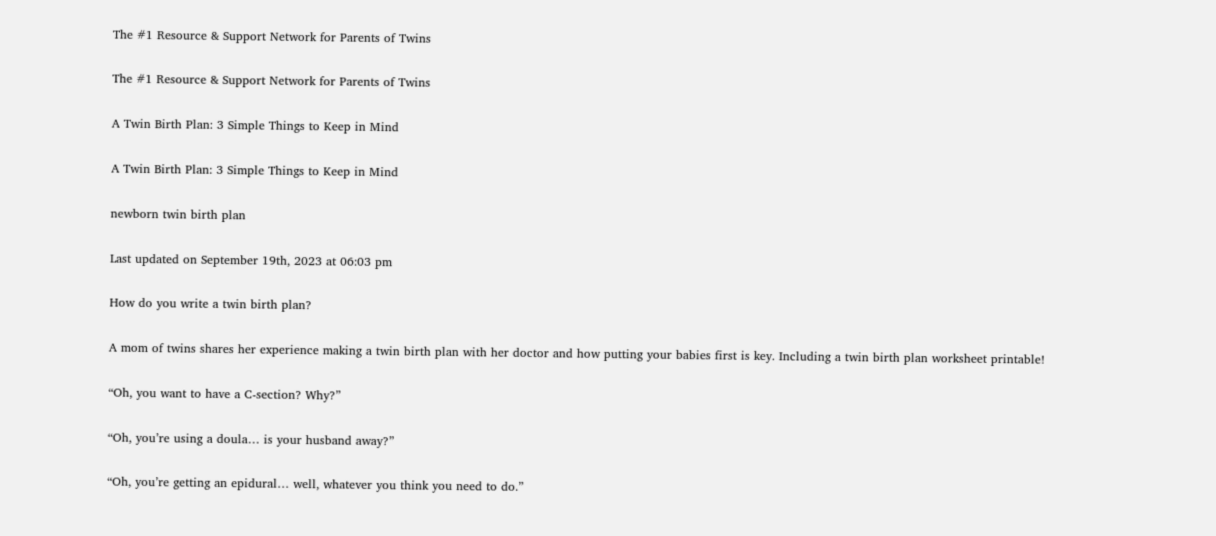The #1 Resource & Support Network for Parents of Twins

The #1 Resource & Support Network for Parents of Twins

A Twin Birth Plan: 3 Simple Things to Keep in Mind

A Twin Birth Plan: 3 Simple Things to Keep in Mind

newborn twin birth plan

Last updated on September 19th, 2023 at 06:03 pm

How do you write a twin birth plan?

A mom of twins shares her experience making a twin birth plan with her doctor and how putting your babies first is key. Including a twin birth plan worksheet printable!

“Oh, you want to have a C-section? Why?”

“Oh, you’re using a doula… is your husband away?”

“Oh, you’re getting an epidural… well, whatever you think you need to do.”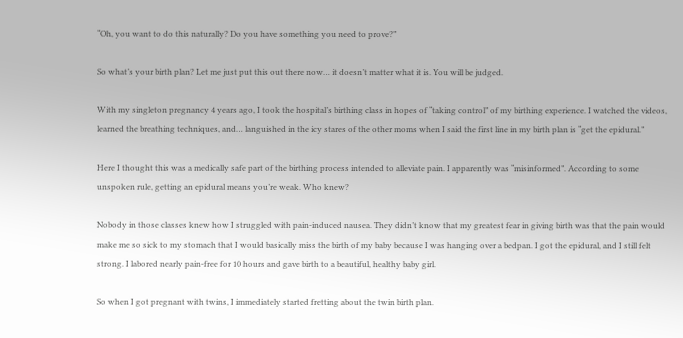“Oh, you want to do this naturally? Do you have something you need to prove?”

So what’s your birth plan? Let me just put this out there now… it doesn’t matter what it is. You will be judged.

With my singleton pregnancy 4 years ago, I took the hospital’s birthing class in hopes of “taking control” of my birthing experience. I watched the videos, learned the breathing techniques, and… languished in the icy stares of the other moms when I said the first line in my birth plan is “get the epidural.”

Here I thought this was a medically safe part of the birthing process intended to alleviate pain. I apparently was “misinformed”. According to some unspoken rule, getting an epidural means you’re weak. Who knew?

Nobody in those classes knew how I struggled with pain-induced nausea. They didn’t know that my greatest fear in giving birth was that the pain would make me so sick to my stomach that I would basically miss the birth of my baby because I was hanging over a bedpan. I got the epidural, and I still felt strong. I labored nearly pain-free for 10 hours and gave birth to a beautiful, healthy baby girl.

So when I got pregnant with twins, I immediately started fretting about the twin birth plan.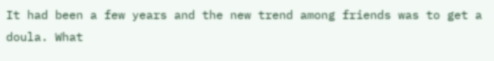It had been a few years and the new trend among friends was to get a doula. What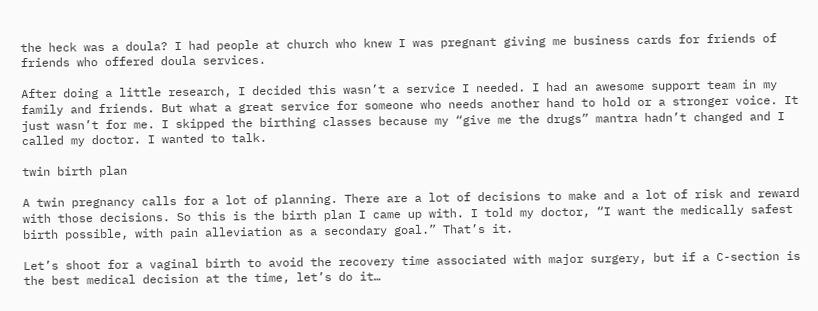the heck was a doula? I had people at church who knew I was pregnant giving me business cards for friends of friends who offered doula services.

After doing a little research, I decided this wasn’t a service I needed. I had an awesome support team in my family and friends. But what a great service for someone who needs another hand to hold or a stronger voice. It just wasn’t for me. I skipped the birthing classes because my “give me the drugs” mantra hadn’t changed and I called my doctor. I wanted to talk.

twin birth plan

A twin pregnancy calls for a lot of planning. There are a lot of decisions to make and a lot of risk and reward with those decisions. So this is the birth plan I came up with. I told my doctor, “I want the medically safest birth possible, with pain alleviation as a secondary goal.” That’s it.

Let’s shoot for a vaginal birth to avoid the recovery time associated with major surgery, but if a C-section is the best medical decision at the time, let’s do it…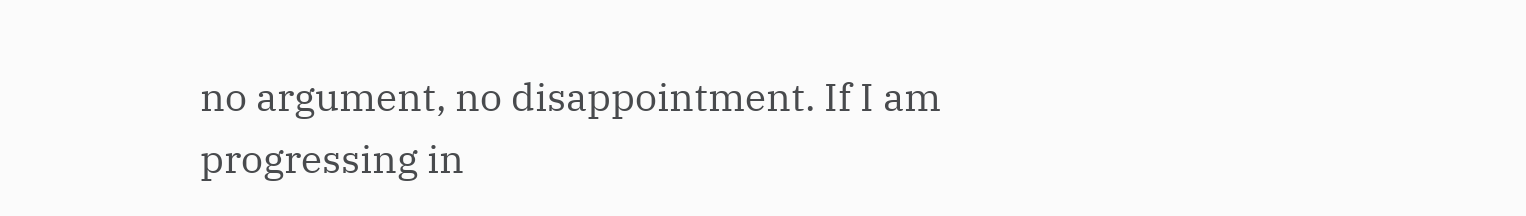no argument, no disappointment. If I am progressing in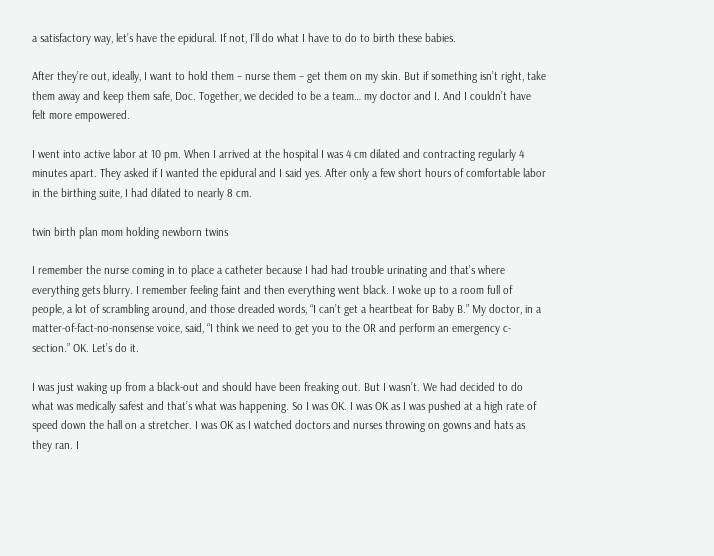a satisfactory way, let’s have the epidural. If not, I’ll do what I have to do to birth these babies.

After they’re out, ideally, I want to hold them – nurse them – get them on my skin. But if something isn’t right, take them away and keep them safe, Doc. Together, we decided to be a team… my doctor and I. And I couldn’t have felt more empowered.

I went into active labor at 10 pm. When I arrived at the hospital I was 4 cm dilated and contracting regularly 4 minutes apart. They asked if I wanted the epidural and I said yes. After only a few short hours of comfortable labor in the birthing suite, I had dilated to nearly 8 cm.

twin birth plan mom holding newborn twins

I remember the nurse coming in to place a catheter because I had had trouble urinating and that’s where everything gets blurry. I remember feeling faint and then everything went black. I woke up to a room full of people, a lot of scrambling around, and those dreaded words, “I can’t get a heartbeat for Baby B.” My doctor, in a matter-of-fact-no-nonsense voice, said, “I think we need to get you to the OR and perform an emergency c-section.” OK. Let’s do it.

I was just waking up from a black-out and should have been freaking out. But I wasn’t. We had decided to do what was medically safest and that’s what was happening. So I was OK. I was OK as I was pushed at a high rate of speed down the hall on a stretcher. I was OK as I watched doctors and nurses throwing on gowns and hats as they ran. I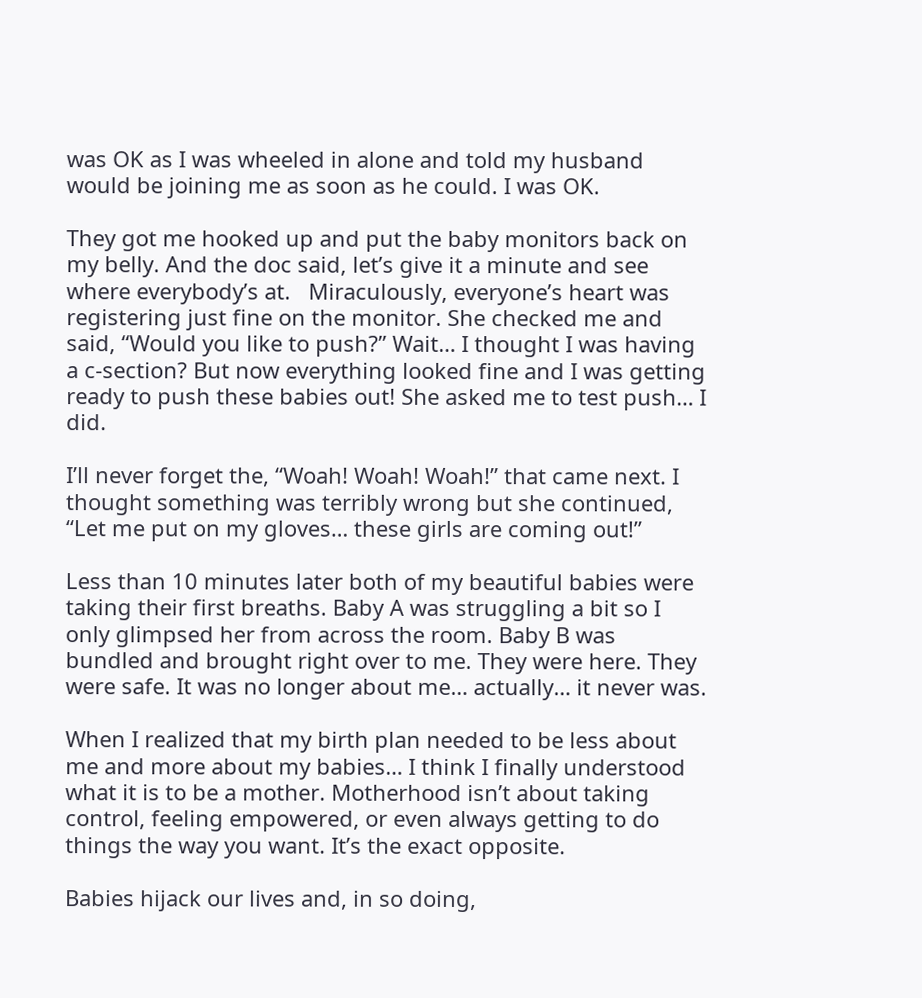was OK as I was wheeled in alone and told my husband would be joining me as soon as he could. I was OK.

They got me hooked up and put the baby monitors back on my belly. And the doc said, let’s give it a minute and see where everybody’s at.   Miraculously, everyone’s heart was registering just fine on the monitor. She checked me and said, “Would you like to push?” Wait… I thought I was having a c-section? But now everything looked fine and I was getting ready to push these babies out! She asked me to test push… I did.

I’ll never forget the, “Woah! Woah! Woah!” that came next. I thought something was terribly wrong but she continued, “Let me put on my gloves… these girls are coming out!”

Less than 10 minutes later both of my beautiful babies were taking their first breaths. Baby A was struggling a bit so I only glimpsed her from across the room. Baby B was bundled and brought right over to me. They were here. They were safe. It was no longer about me… actually… it never was.

When I realized that my birth plan needed to be less about me and more about my babies… I think I finally understood what it is to be a mother. Motherhood isn’t about taking control, feeling empowered, or even always getting to do things the way you want. It’s the exact opposite.

Babies hijack our lives and, in so doing,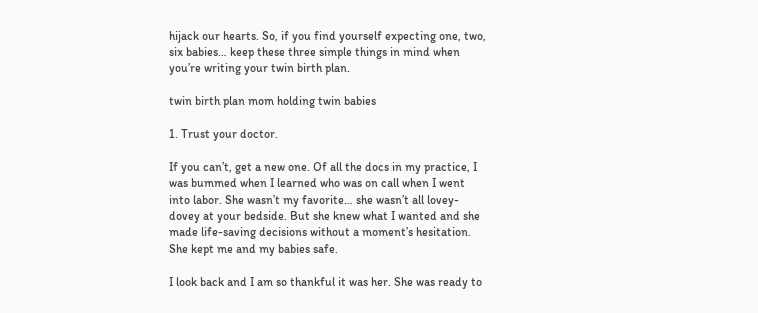hijack our hearts. So, if you find yourself expecting one, two, six babies… keep these three simple things in mind when you’re writing your twin birth plan.

twin birth plan mom holding twin babies

1. Trust your doctor.

If you can’t, get a new one. Of all the docs in my practice, I was bummed when I learned who was on call when I went into labor. She wasn’t my favorite… she wasn’t all lovey-dovey at your bedside. But she knew what I wanted and she made life-saving decisions without a moment’s hesitation. She kept me and my babies safe.

I look back and I am so thankful it was her. She was ready to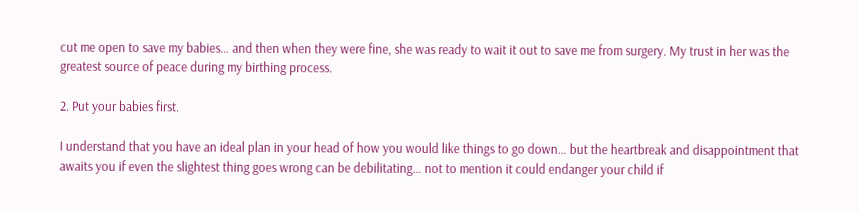cut me open to save my babies… and then when they were fine, she was ready to wait it out to save me from surgery. My trust in her was the greatest source of peace during my birthing process.

2. Put your babies first.

I understand that you have an ideal plan in your head of how you would like things to go down… but the heartbreak and disappointment that awaits you if even the slightest thing goes wrong can be debilitating… not to mention it could endanger your child if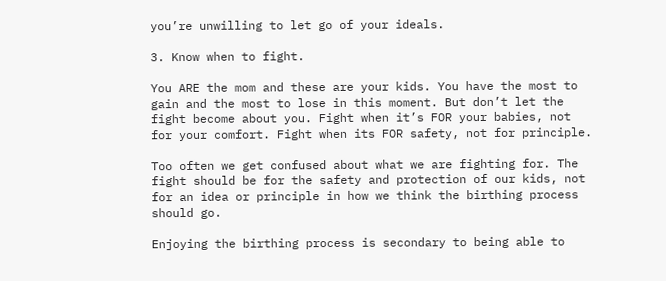you’re unwilling to let go of your ideals.

3. Know when to fight.

You ARE the mom and these are your kids. You have the most to gain and the most to lose in this moment. But don’t let the fight become about you. Fight when it’s FOR your babies, not for your comfort. Fight when its FOR safety, not for principle.

Too often we get confused about what we are fighting for. The fight should be for the safety and protection of our kids, not for an idea or principle in how we think the birthing process should go.

Enjoying the birthing process is secondary to being able to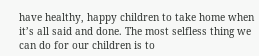have healthy, happy children to take home when it’s all said and done. The most selfless thing we can do for our children is to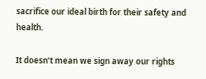sacrifice our ideal birth for their safety and health.

It doesn’t mean we sign away our rights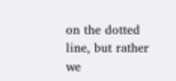on the dotted line, but rather we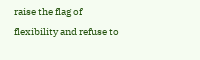raise the flag of flexibility and refuse to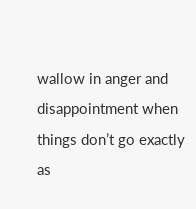wallow in anger and disappointment when things don’t go exactly as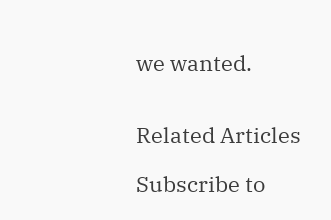we wanted.


Related Articles

Subscribe to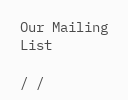Our Mailing List

/ /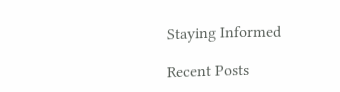Staying Informed

Recent Posts